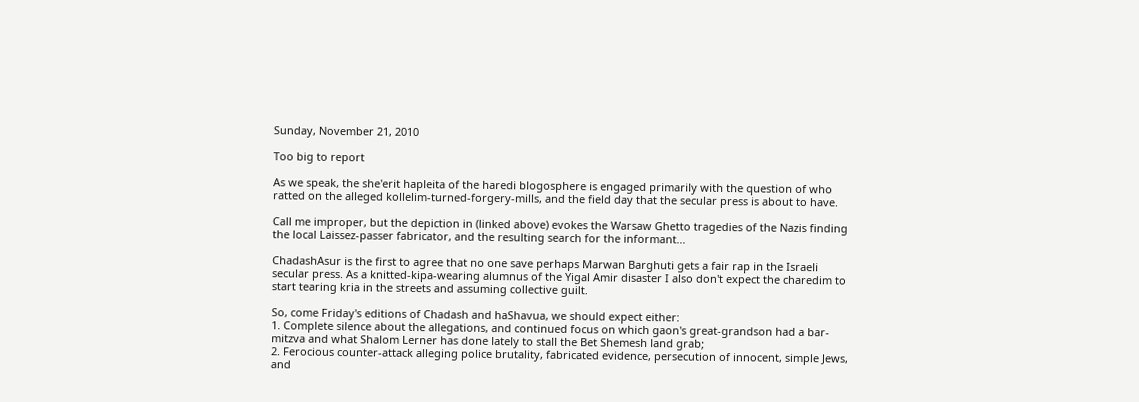Sunday, November 21, 2010

Too big to report

As we speak, the she'erit hapleita of the haredi blogosphere is engaged primarily with the question of who ratted on the alleged kollelim-turned-forgery-mills, and the field day that the secular press is about to have.

Call me improper, but the depiction in (linked above) evokes the Warsaw Ghetto tragedies of the Nazis finding the local Laissez-passer fabricator, and the resulting search for the informant...

ChadashAsur is the first to agree that no one save perhaps Marwan Barghuti gets a fair rap in the Israeli secular press. As a knitted-kipa-wearing alumnus of the Yigal Amir disaster I also don't expect the charedim to start tearing kria in the streets and assuming collective guilt.

So, come Friday's editions of Chadash and haShavua, we should expect either:
1. Complete silence about the allegations, and continued focus on which gaon's great-grandson had a bar-mitzva and what Shalom Lerner has done lately to stall the Bet Shemesh land grab;
2. Ferocious counter-attack alleging police brutality, fabricated evidence, persecution of innocent, simple Jews, and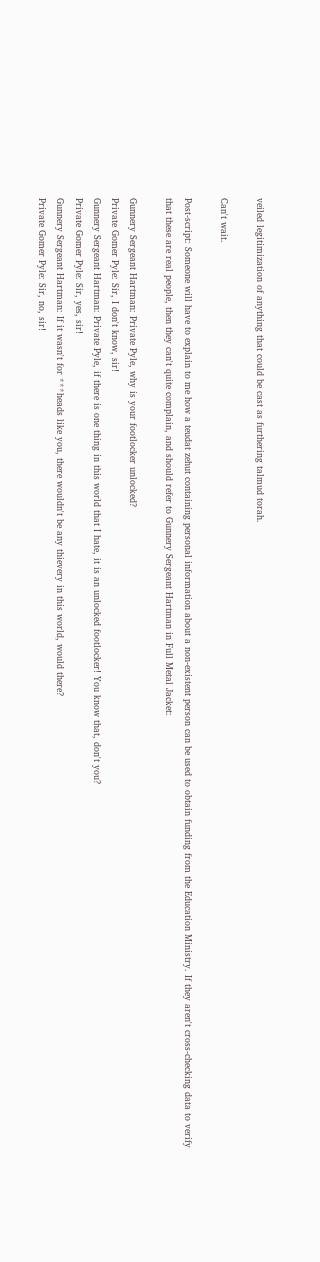veiled legitimization of anything that could be cast as furthering talmud torah.

Can't wait.

Post-script: Someone will have to explain to me how a teudat zehut containing personal information about a non-existent person can be used to obtain funding from the Education Ministry. If they aren't cross-checking data to verify that these are real people, then they can't quite complain, and should refer to Gunnery Sergeant Hartman in Full Metal Jacket:

Gunnery Sergeant Hartman: Private Pyle, why is your footlocker unlocked?
Private Gomer Pyle: Sir, I don't know, sir!
Gunnery Sergeant Hartman: Private Pyle, if there is one thing in this world that I hate, it is an unlocked footlocker! You know that, don't you?
Private Gomer Pyle: Sir, yes, sir!
Gunnery Sergeant Hartman: If it wasn't for ***heads like you, there wouldn't be any thievery in this world, would there?
Private Gomer Pyle: Sir, no, sir!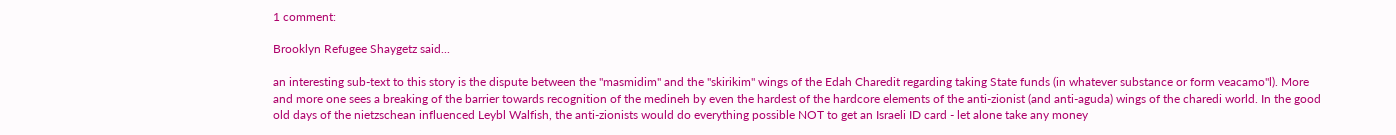1 comment:

Brooklyn Refugee Shaygetz said...

an interesting sub-text to this story is the dispute between the "masmidim" and the "skirikim" wings of the Edah Charedit regarding taking State funds (in whatever substance or form veacamo"l). More and more one sees a breaking of the barrier towards recognition of the medineh by even the hardest of the hardcore elements of the anti-zionist (and anti-aguda) wings of the charedi world. In the good old days of the nietzschean influenced Leybl Walfish, the anti-zionists would do everything possible NOT to get an Israeli ID card - let alone take any money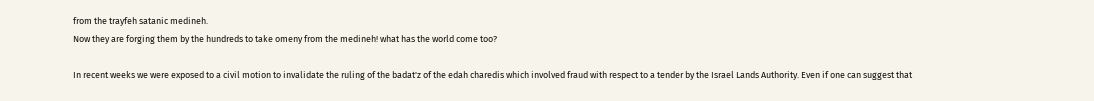from the trayfeh satanic medineh.
Now they are forging them by the hundreds to take omeny from the medineh! what has the world come too?

In recent weeks we were exposed to a civil motion to invalidate the ruling of the badat'z of the edah charedis which involved fraud with respect to a tender by the Israel Lands Authority. Even if one can suggest that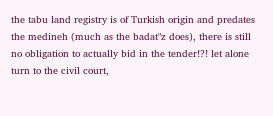the tabu land registry is of Turkish origin and predates the medineh (much as the badat"z does), there is still no obligation to actually bid in the tender!?! let alone turn to the civil court,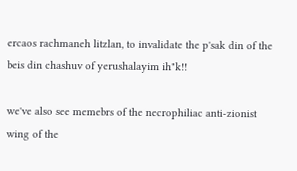ercaos rachmaneh litzlan, to invalidate the p'sak din of the beis din chashuv of yerushalayim ih"k!!

we've also see memebrs of the necrophiliac anti-zionist wing of the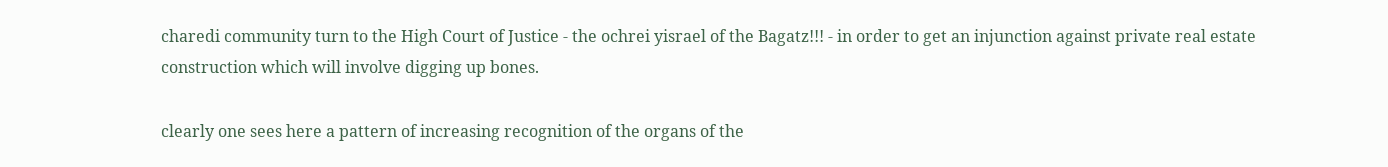charedi community turn to the High Court of Justice - the ochrei yisrael of the Bagatz!!! - in order to get an injunction against private real estate construction which will involve digging up bones.

clearly one sees here a pattern of increasing recognition of the organs of the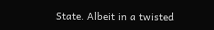State. Albeit in a twisted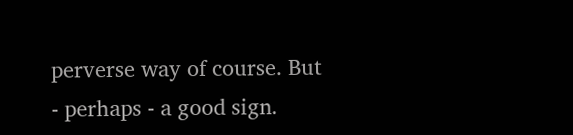perverse way of course. But - perhaps - a good sign.